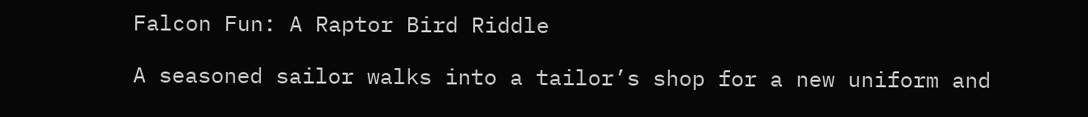Falcon Fun: A Raptor Bird Riddle

A seasoned sailor walks into a tailor’s shop for a new uniform and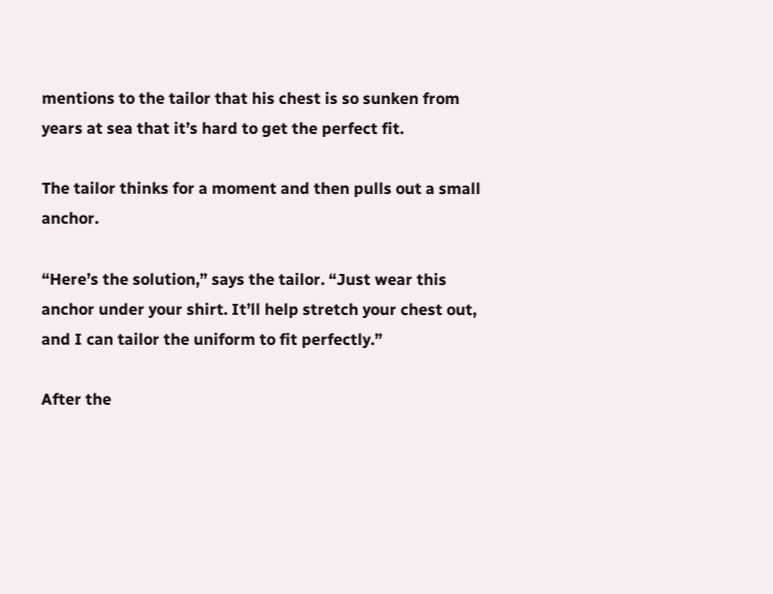mentions to the tailor that his chest is so sunken from years at sea that it’s hard to get the perfect fit.

The tailor thinks for a moment and then pulls out a small anchor.

“Here’s the solution,” says the tailor. “Just wear this anchor under your shirt. It’ll help stretch your chest out, and I can tailor the uniform to fit perfectly.”

After the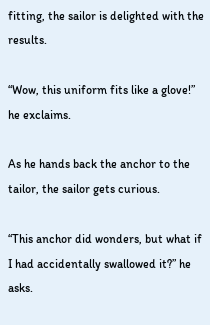fitting, the sailor is delighted with the results.

“Wow, this uniform fits like a glove!” he exclaims.

As he hands back the anchor to the tailor, the sailor gets curious.

“This anchor did wonders, but what if I had accidentally swallowed it?” he asks.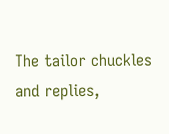The tailor chuckles and replies,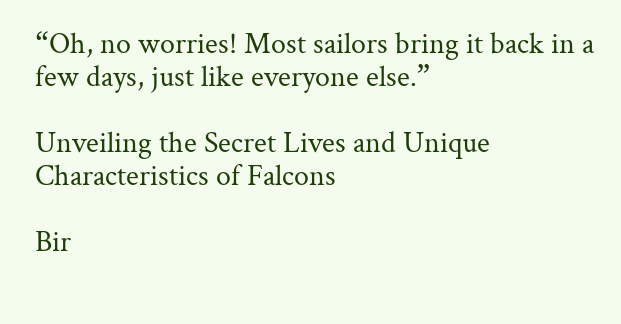“Oh, no worries! Most sailors bring it back in a few days, just like everyone else.”

Unveiling the Secret Lives and Unique Characteristics of Falcons

Bir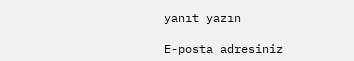yanıt yazın

E-posta adresiniz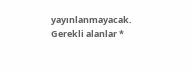yayınlanmayacak. Gerekli alanlar *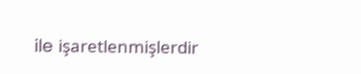ile işaretlenmişlerdir